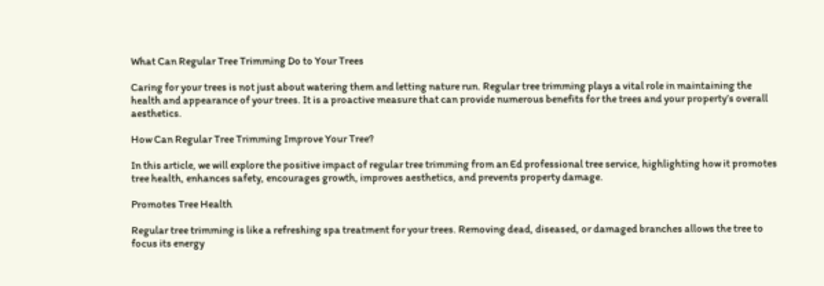What Can Regular Tree Trimming Do to Your Trees

Caring for your trees is not just about watering them and letting nature run. Regular tree trimming plays a vital role in maintaining the health and appearance of your trees. It is a proactive measure that can provide numerous benefits for the trees and your property’s overall aesthetics.

How Can Regular Tree Trimming Improve Your Tree?

In this article, we will explore the positive impact of regular tree trimming from an Ed professional tree service, highlighting how it promotes tree health, enhances safety, encourages growth, improves aesthetics, and prevents property damage.

Promotes Tree Health

Regular tree trimming is like a refreshing spa treatment for your trees. Removing dead, diseased, or damaged branches allows the tree to focus its energy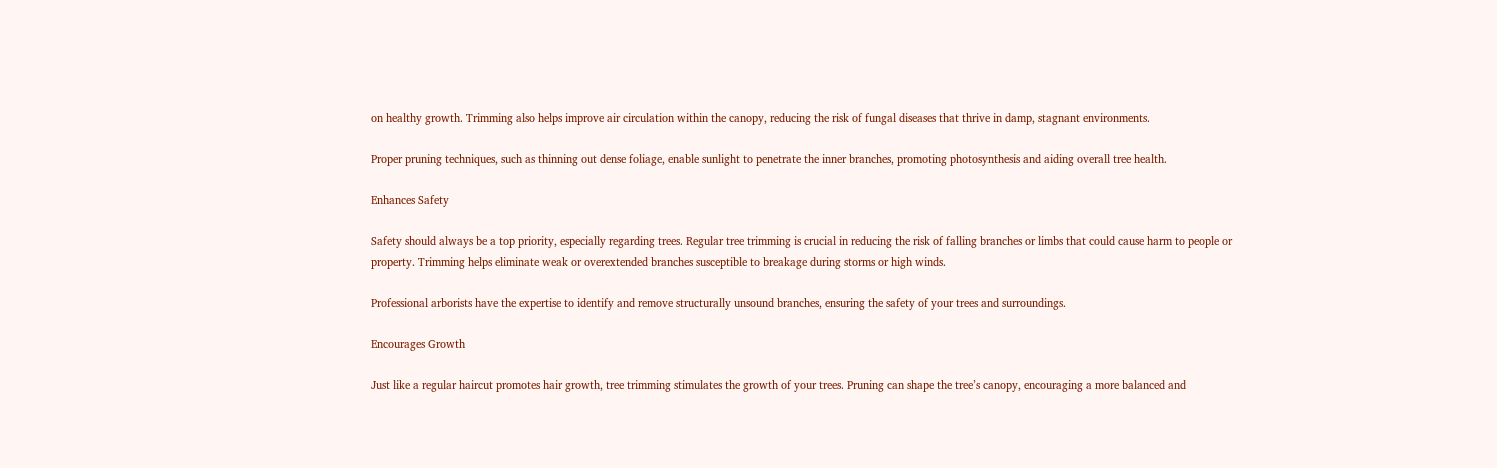on healthy growth. Trimming also helps improve air circulation within the canopy, reducing the risk of fungal diseases that thrive in damp, stagnant environments.

Proper pruning techniques, such as thinning out dense foliage, enable sunlight to penetrate the inner branches, promoting photosynthesis and aiding overall tree health.

Enhances Safety

Safety should always be a top priority, especially regarding trees. Regular tree trimming is crucial in reducing the risk of falling branches or limbs that could cause harm to people or property. Trimming helps eliminate weak or overextended branches susceptible to breakage during storms or high winds.

Professional arborists have the expertise to identify and remove structurally unsound branches, ensuring the safety of your trees and surroundings.

Encourages Growth

Just like a regular haircut promotes hair growth, tree trimming stimulates the growth of your trees. Pruning can shape the tree’s canopy, encouraging a more balanced and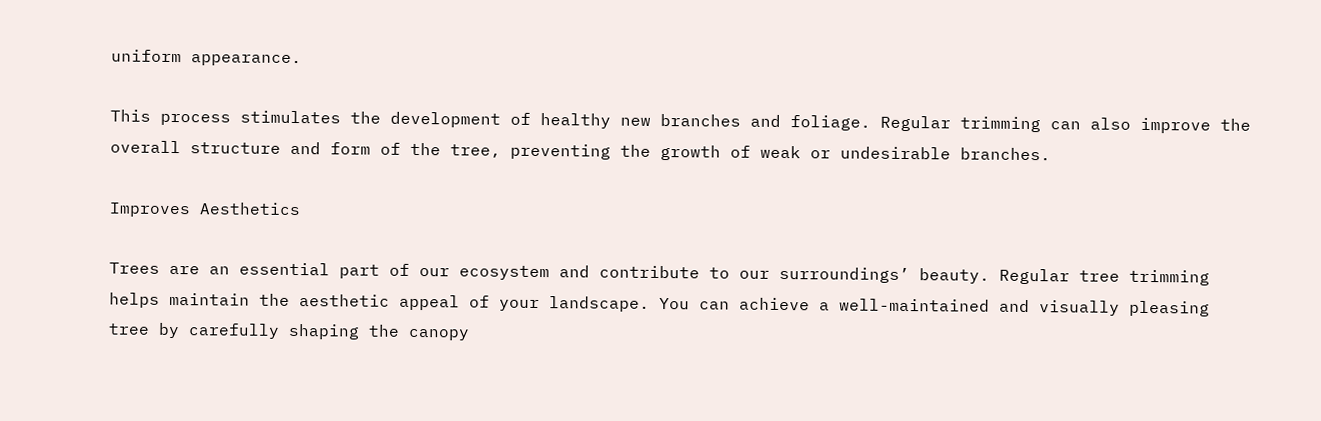uniform appearance.

This process stimulates the development of healthy new branches and foliage. Regular trimming can also improve the overall structure and form of the tree, preventing the growth of weak or undesirable branches.

Improves Aesthetics

Trees are an essential part of our ecosystem and contribute to our surroundings’ beauty. Regular tree trimming helps maintain the aesthetic appeal of your landscape. You can achieve a well-maintained and visually pleasing tree by carefully shaping the canopy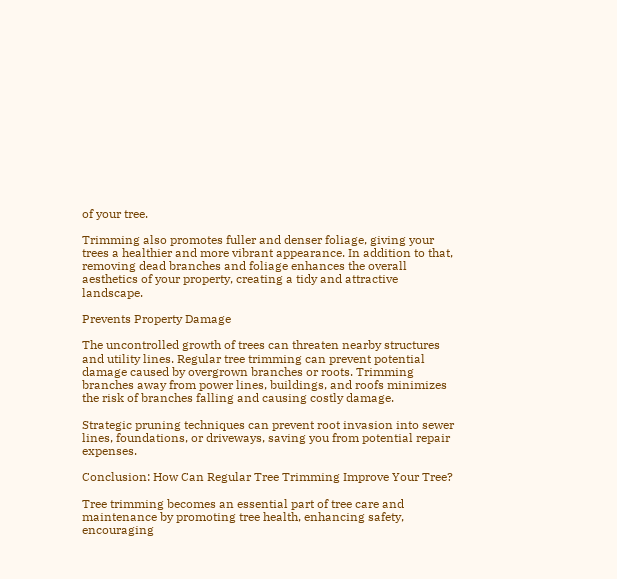of your tree.

Trimming also promotes fuller and denser foliage, giving your trees a healthier and more vibrant appearance. In addition to that, removing dead branches and foliage enhances the overall aesthetics of your property, creating a tidy and attractive landscape.

Prevents Property Damage

The uncontrolled growth of trees can threaten nearby structures and utility lines. Regular tree trimming can prevent potential damage caused by overgrown branches or roots. Trimming branches away from power lines, buildings, and roofs minimizes the risk of branches falling and causing costly damage.

Strategic pruning techniques can prevent root invasion into sewer lines, foundations, or driveways, saving you from potential repair expenses.

Conclusion: How Can Regular Tree Trimming Improve Your Tree?

Tree trimming becomes an essential part of tree care and maintenance by promoting tree health, enhancing safety, encouraging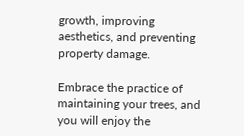growth, improving aesthetics, and preventing property damage.

Embrace the practice of maintaining your trees, and you will enjoy the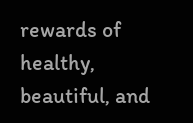rewards of healthy, beautiful, and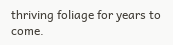thriving foliage for years to come.